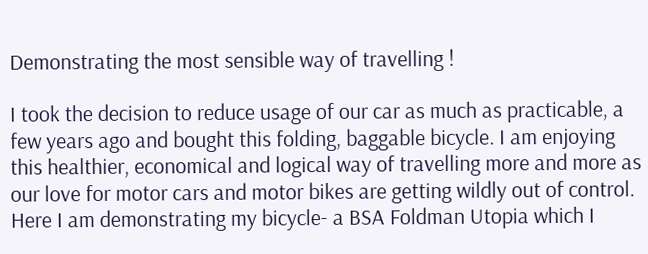Demonstrating the most sensible way of travelling !

I took the decision to reduce usage of our car as much as practicable, a few years ago and bought this folding, baggable bicycle. I am enjoying this healthier, economical and logical way of travelling more and more as our love for motor cars and motor bikes are getting wildly out of control. Here I am demonstrating my bicycle- a BSA Foldman Utopia which I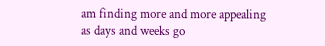am finding more and more appealing as days and weeks go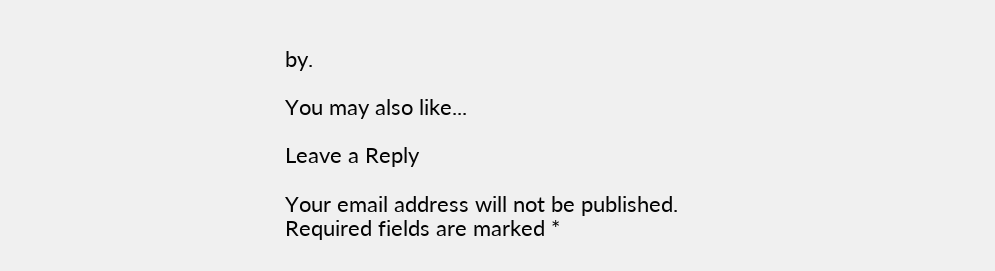by.

You may also like...

Leave a Reply

Your email address will not be published. Required fields are marked *